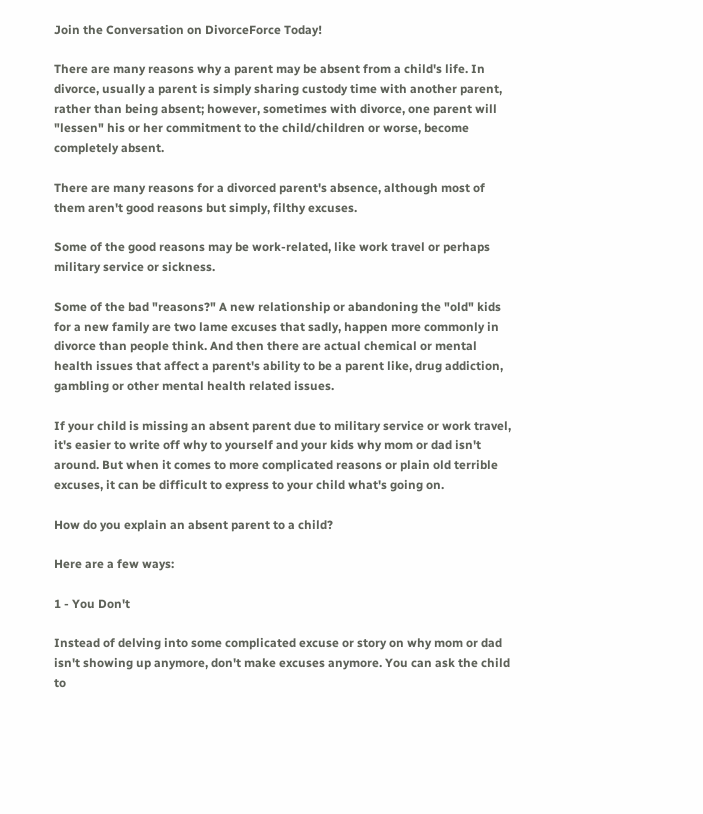Join the Conversation on DivorceForce Today!

There are many reasons why a parent may be absent from a child's life. In divorce, usually a parent is simply sharing custody time with another parent, rather than being absent; however, sometimes with divorce, one parent will "lessen" his or her commitment to the child/children or worse, become completely absent.

There are many reasons for a divorced parent's absence, although most of them aren't good reasons but simply, filthy excuses.

Some of the good reasons may be work-related, like work travel or perhaps military service or sickness.

Some of the bad "reasons?" A new relationship or abandoning the "old" kids for a new family are two lame excuses that sadly, happen more commonly in divorce than people think. And then there are actual chemical or mental health issues that affect a parent's ability to be a parent like, drug addiction, gambling or other mental health related issues.

If your child is missing an absent parent due to military service or work travel, it's easier to write off why to yourself and your kids why mom or dad isn't around. But when it comes to more complicated reasons or plain old terrible excuses, it can be difficult to express to your child what's going on.

How do you explain an absent parent to a child?

Here are a few ways:

1 - You Don't

Instead of delving into some complicated excuse or story on why mom or dad isn't showing up anymore, don't make excuses anymore. You can ask the child to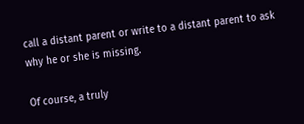call a distant parent or write to a distant parent to ask why he or she is missing.

Of course, a truly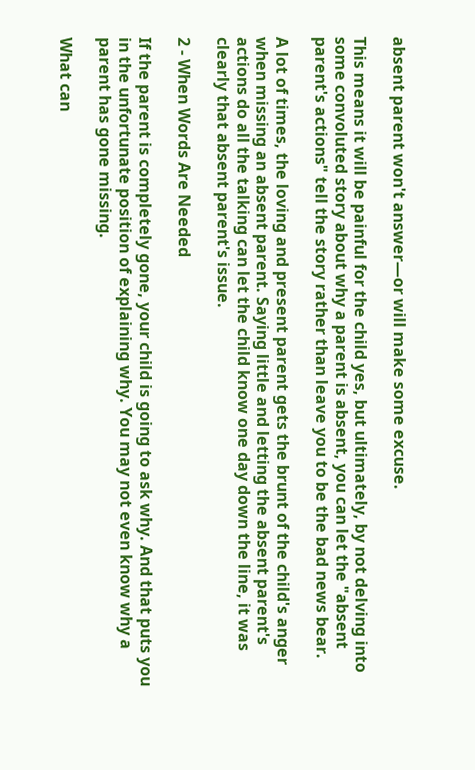absent parent won't answer—or will make some excuse.

This means it will be painful for the child yes, but ultimately, by not delving into some convoluted story about why a parent is absent, you can let the "absent parent's actions" tell the story rather than leave you to be the bad news bear.

A lot of times, the loving and present parent gets the brunt of the child's anger when missing an absent parent. Saying little and letting the absent parent's actions do all the talking can let the child know one day down the line, it was clearly that absent parent's issue.

2 - When Words Are Needed

If the parent is completely gone, your child is going to ask why. And that puts you in the unfortunate position of explaining why. You may not even know why a parent has gone missing.

What can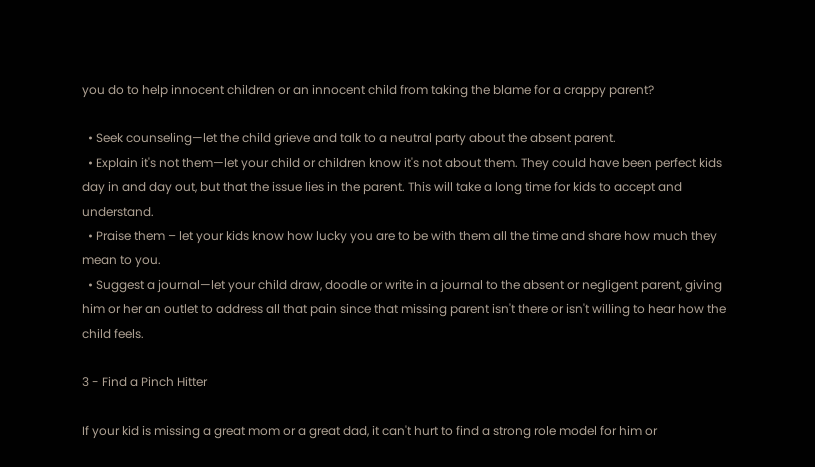you do to help innocent children or an innocent child from taking the blame for a crappy parent?

  • Seek counseling—let the child grieve and talk to a neutral party about the absent parent.
  • Explain it's not them—let your child or children know it's not about them. They could have been perfect kids day in and day out, but that the issue lies in the parent. This will take a long time for kids to accept and understand.
  • Praise them – let your kids know how lucky you are to be with them all the time and share how much they mean to you.
  • Suggest a journal—let your child draw, doodle or write in a journal to the absent or negligent parent, giving him or her an outlet to address all that pain since that missing parent isn't there or isn't willing to hear how the child feels.

3 - Find a Pinch Hitter

If your kid is missing a great mom or a great dad, it can't hurt to find a strong role model for him or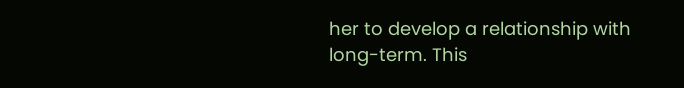her to develop a relationship with long-term. This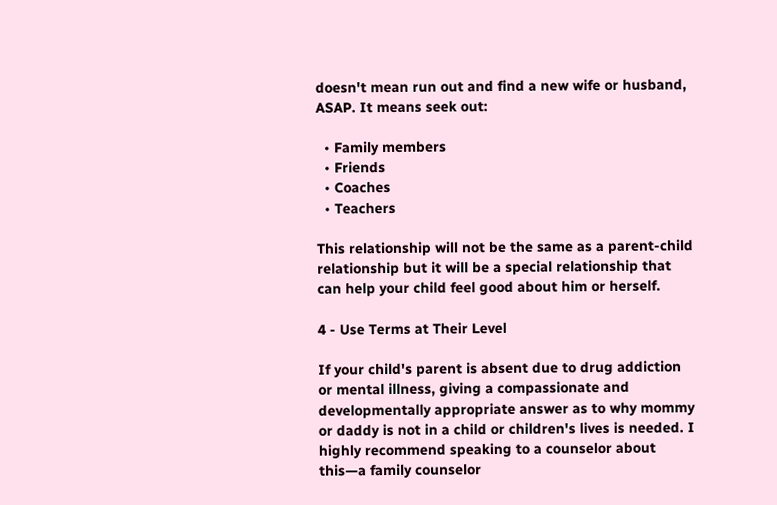doesn't mean run out and find a new wife or husband, ASAP. It means seek out:

  • Family members
  • Friends
  • Coaches
  • Teachers

This relationship will not be the same as a parent-child relationship but it will be a special relationship that can help your child feel good about him or herself.

4 - Use Terms at Their Level

If your child's parent is absent due to drug addiction or mental illness, giving a compassionate and developmentally appropriate answer as to why mommy or daddy is not in a child or children's lives is needed. I highly recommend speaking to a counselor about this—a family counselor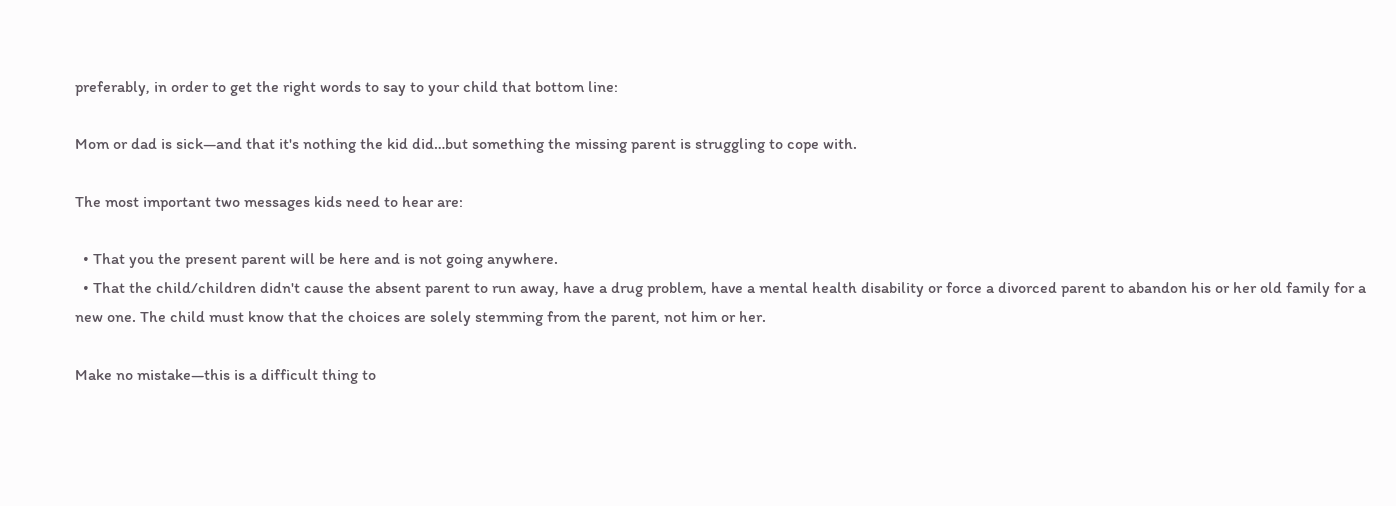preferably, in order to get the right words to say to your child that bottom line:

Mom or dad is sick—and that it's nothing the kid did…but something the missing parent is struggling to cope with.

The most important two messages kids need to hear are:

  • That you the present parent will be here and is not going anywhere.
  • That the child/children didn't cause the absent parent to run away, have a drug problem, have a mental health disability or force a divorced parent to abandon his or her old family for a new one. The child must know that the choices are solely stemming from the parent, not him or her.

Make no mistake—this is a difficult thing to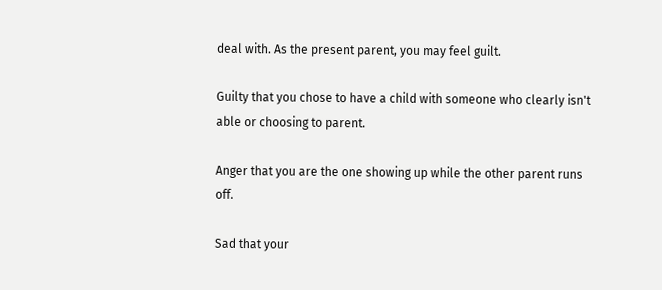deal with. As the present parent, you may feel guilt.

Guilty that you chose to have a child with someone who clearly isn't able or choosing to parent.

Anger that you are the one showing up while the other parent runs off.

Sad that your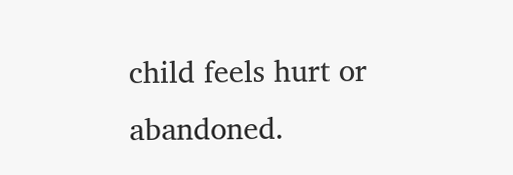child feels hurt or abandoned.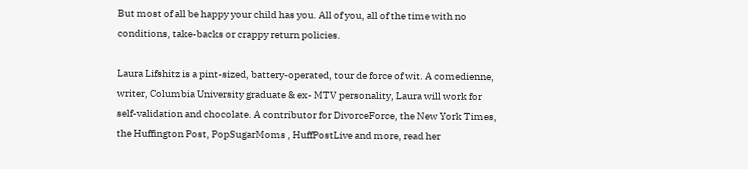But most of all be happy your child has you. All of you, all of the time with no conditions, take-backs or crappy return policies.

Laura Lifshitz is a pint-sized, battery-operated, tour de force of wit. A comedienne, writer, Columbia University graduate & ex- MTV personality, Laura will work for self-validation and chocolate. A contributor for DivorceForce, the New York Times, the Huffington Post, PopSugarMoms , HuffPostLive and more, read her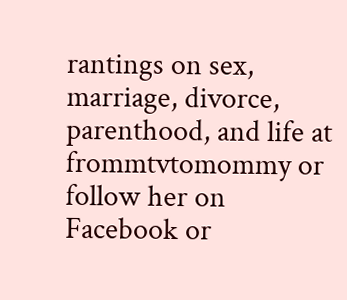rantings on sex, marriage, divorce, parenthood, and life at frommtvtomommy or follow her on Facebook or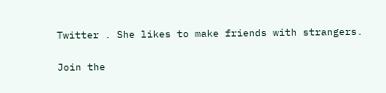Twitter . She likes to make friends with strangers.

Join the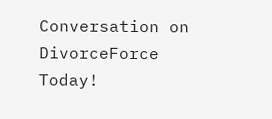Conversation on DivorceForce Today!